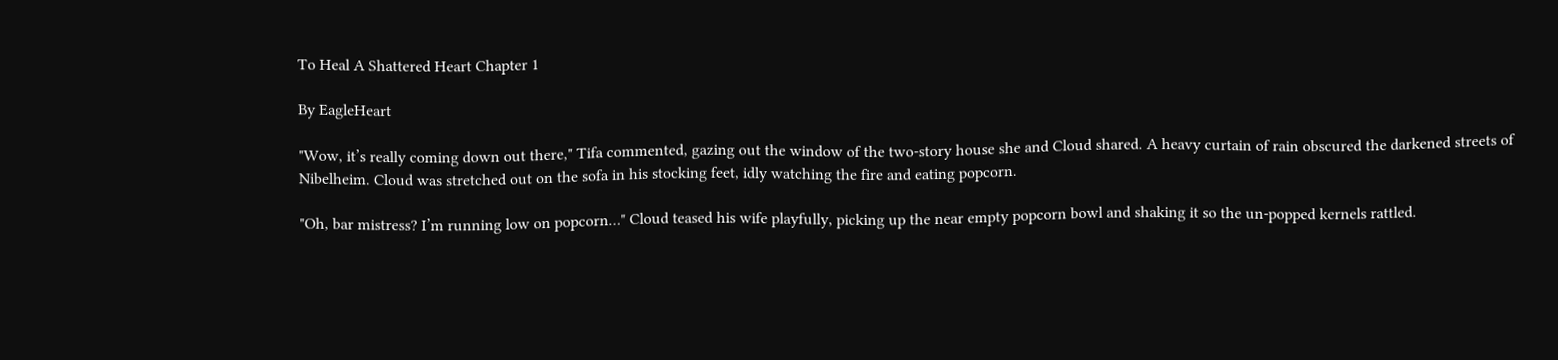To Heal A Shattered Heart Chapter 1

By EagleHeart

"Wow, it’s really coming down out there," Tifa commented, gazing out the window of the two-story house she and Cloud shared. A heavy curtain of rain obscured the darkened streets of Nibelheim. Cloud was stretched out on the sofa in his stocking feet, idly watching the fire and eating popcorn.

"Oh, bar mistress? I’m running low on popcorn…" Cloud teased his wife playfully, picking up the near empty popcorn bowl and shaking it so the un-popped kernels rattled.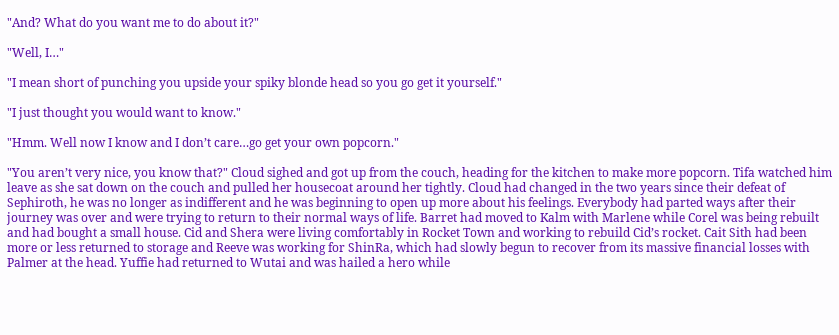"And? What do you want me to do about it?"

"Well, I…"

"I mean short of punching you upside your spiky blonde head so you go get it yourself."

"I just thought you would want to know."

"Hmm. Well now I know and I don’t care…go get your own popcorn."

"You aren’t very nice, you know that?" Cloud sighed and got up from the couch, heading for the kitchen to make more popcorn. Tifa watched him leave as she sat down on the couch and pulled her housecoat around her tightly. Cloud had changed in the two years since their defeat of Sephiroth, he was no longer as indifferent and he was beginning to open up more about his feelings. Everybody had parted ways after their journey was over and were trying to return to their normal ways of life. Barret had moved to Kalm with Marlene while Corel was being rebuilt and had bought a small house. Cid and Shera were living comfortably in Rocket Town and working to rebuild Cid’s rocket. Cait Sith had been more or less returned to storage and Reeve was working for ShinRa, which had slowly begun to recover from its massive financial losses with Palmer at the head. Yuffie had returned to Wutai and was hailed a hero while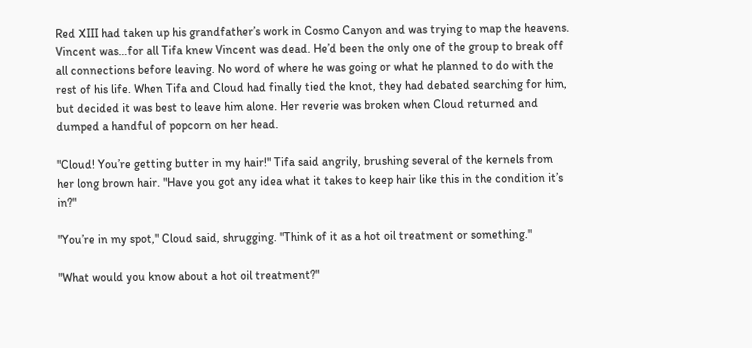Red XIII had taken up his grandfather’s work in Cosmo Canyon and was trying to map the heavens. Vincent was…for all Tifa knew Vincent was dead. He’d been the only one of the group to break off all connections before leaving. No word of where he was going or what he planned to do with the rest of his life. When Tifa and Cloud had finally tied the knot, they had debated searching for him, but decided it was best to leave him alone. Her reverie was broken when Cloud returned and dumped a handful of popcorn on her head.

"Cloud! You’re getting butter in my hair!" Tifa said angrily, brushing several of the kernels from her long brown hair. "Have you got any idea what it takes to keep hair like this in the condition it’s in?"

"You’re in my spot," Cloud said, shrugging. "Think of it as a hot oil treatment or something."

"What would you know about a hot oil treatment?"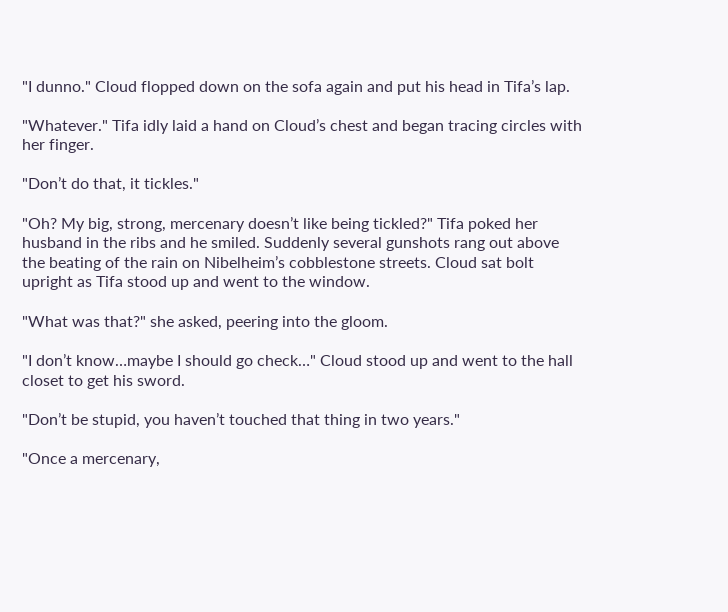"I dunno." Cloud flopped down on the sofa again and put his head in Tifa’s lap.

"Whatever." Tifa idly laid a hand on Cloud’s chest and began tracing circles with her finger.

"Don’t do that, it tickles."

"Oh? My big, strong, mercenary doesn’t like being tickled?" Tifa poked her husband in the ribs and he smiled. Suddenly several gunshots rang out above the beating of the rain on Nibelheim’s cobblestone streets. Cloud sat bolt upright as Tifa stood up and went to the window.

"What was that?" she asked, peering into the gloom.

"I don’t know…maybe I should go check…" Cloud stood up and went to the hall closet to get his sword.

"Don’t be stupid, you haven’t touched that thing in two years."

"Once a mercenary,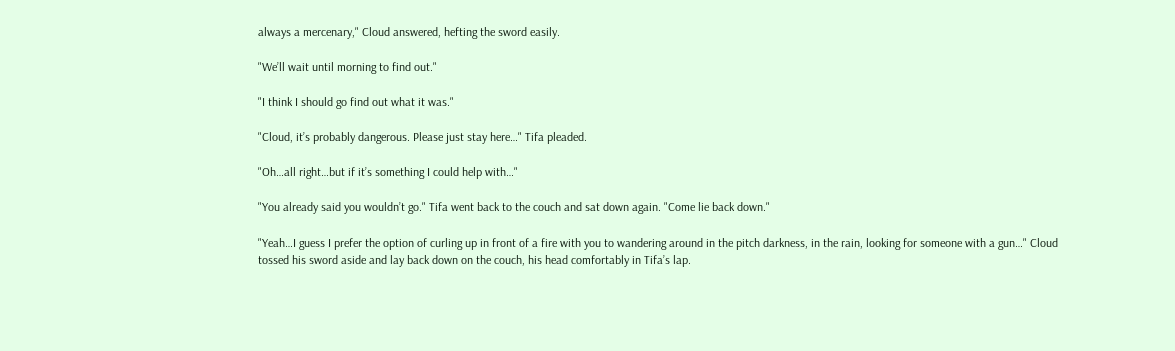always a mercenary," Cloud answered, hefting the sword easily.

"We’ll wait until morning to find out."

"I think I should go find out what it was."

"Cloud, it’s probably dangerous. Please just stay here…" Tifa pleaded.

"Oh…all right…but if it’s something I could help with…"

"You already said you wouldn’t go." Tifa went back to the couch and sat down again. "Come lie back down."

"Yeah…I guess I prefer the option of curling up in front of a fire with you to wandering around in the pitch darkness, in the rain, looking for someone with a gun…" Cloud tossed his sword aside and lay back down on the couch, his head comfortably in Tifa’s lap.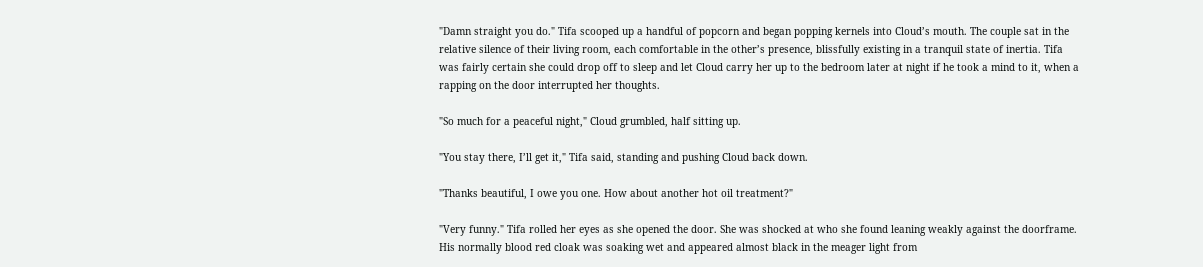"Damn straight you do." Tifa scooped up a handful of popcorn and began popping kernels into Cloud’s mouth. The couple sat in the relative silence of their living room, each comfortable in the other’s presence, blissfully existing in a tranquil state of inertia. Tifa was fairly certain she could drop off to sleep and let Cloud carry her up to the bedroom later at night if he took a mind to it, when a rapping on the door interrupted her thoughts.

"So much for a peaceful night," Cloud grumbled, half sitting up.

"You stay there, I’ll get it," Tifa said, standing and pushing Cloud back down.

"Thanks beautiful, I owe you one. How about another hot oil treatment?"

"Very funny." Tifa rolled her eyes as she opened the door. She was shocked at who she found leaning weakly against the doorframe. His normally blood red cloak was soaking wet and appeared almost black in the meager light from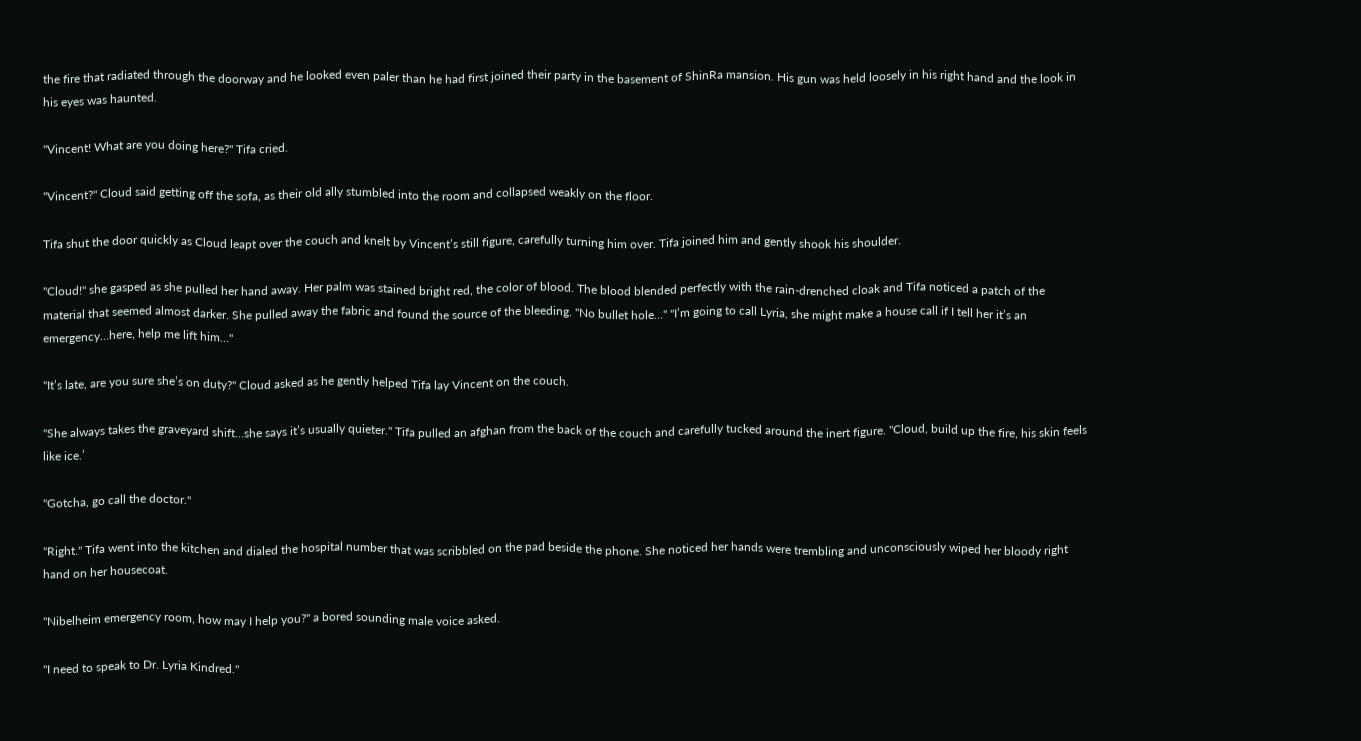the fire that radiated through the doorway and he looked even paler than he had first joined their party in the basement of ShinRa mansion. His gun was held loosely in his right hand and the look in his eyes was haunted.

"Vincent! What are you doing here?" Tifa cried.

"Vincent?" Cloud said getting off the sofa, as their old ally stumbled into the room and collapsed weakly on the floor.

Tifa shut the door quickly as Cloud leapt over the couch and knelt by Vincent’s still figure, carefully turning him over. Tifa joined him and gently shook his shoulder.

"Cloud!" she gasped as she pulled her hand away. Her palm was stained bright red, the color of blood. The blood blended perfectly with the rain-drenched cloak and Tifa noticed a patch of the material that seemed almost darker. She pulled away the fabric and found the source of the bleeding. "No bullet hole…" "I’m going to call Lyria, she might make a house call if I tell her it’s an emergency…here, help me lift him…"

"It’s late, are you sure she’s on duty?" Cloud asked as he gently helped Tifa lay Vincent on the couch.

"She always takes the graveyard shift…she says it’s usually quieter." Tifa pulled an afghan from the back of the couch and carefully tucked around the inert figure. "Cloud, build up the fire, his skin feels like ice.’

"Gotcha, go call the doctor."

"Right." Tifa went into the kitchen and dialed the hospital number that was scribbled on the pad beside the phone. She noticed her hands were trembling and unconsciously wiped her bloody right hand on her housecoat.

"Nibelheim emergency room, how may I help you?" a bored sounding male voice asked.

"I need to speak to Dr. Lyria Kindred."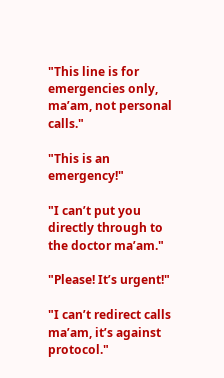"This line is for emergencies only, ma’am, not personal calls."

"This is an emergency!"

"I can’t put you directly through to the doctor ma’am."

"Please! It’s urgent!"

"I can’t redirect calls ma’am, it’s against protocol."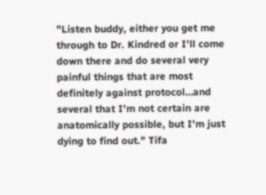"Listen buddy, either you get me through to Dr. Kindred or I’ll come down there and do several very painful things that are most definitely against protocol…and several that I’m not certain are anatomically possible, but I’m just dying to find out." Tifa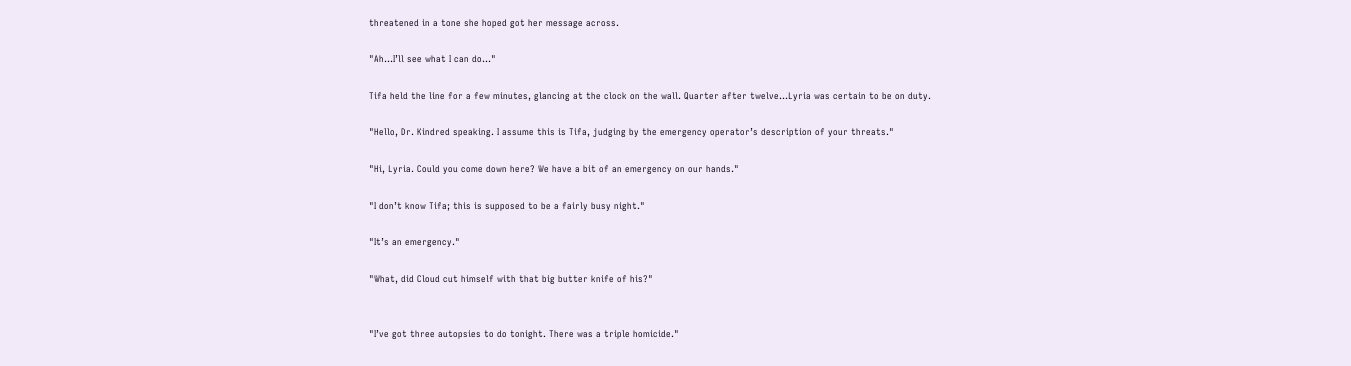threatened in a tone she hoped got her message across.

"Ah…I’ll see what I can do…"

Tifa held the line for a few minutes, glancing at the clock on the wall. Quarter after twelve…Lyria was certain to be on duty.

"Hello, Dr. Kindred speaking. I assume this is Tifa, judging by the emergency operator’s description of your threats."

"Hi, Lyria. Could you come down here? We have a bit of an emergency on our hands."

"I don’t know Tifa; this is supposed to be a fairly busy night."

"It’s an emergency."

"What, did Cloud cut himself with that big butter knife of his?"


"I’ve got three autopsies to do tonight. There was a triple homicide."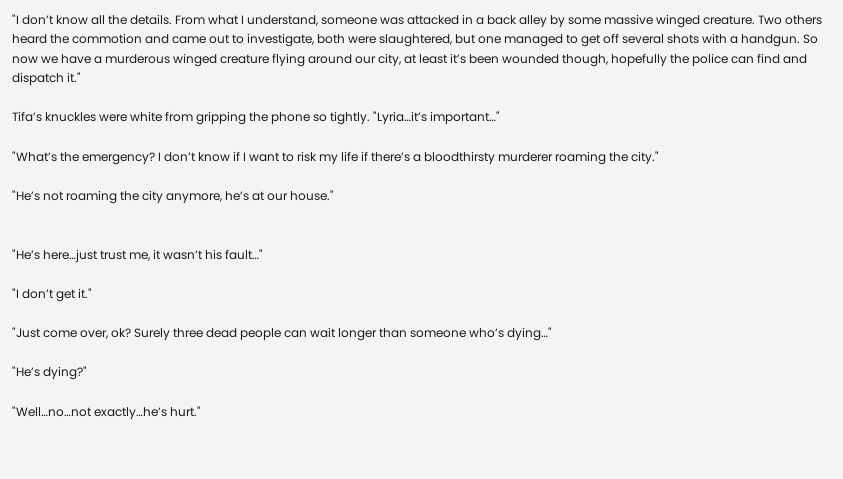"I don’t know all the details. From what I understand, someone was attacked in a back alley by some massive winged creature. Two others heard the commotion and came out to investigate, both were slaughtered, but one managed to get off several shots with a handgun. So now we have a murderous winged creature flying around our city, at least it’s been wounded though, hopefully the police can find and dispatch it."

Tifa’s knuckles were white from gripping the phone so tightly. "Lyria…it’s important…"

"What’s the emergency? I don’t know if I want to risk my life if there’s a bloodthirsty murderer roaming the city."

"He’s not roaming the city anymore, he’s at our house."


"He’s here…just trust me, it wasn’t his fault…"

"I don’t get it."

"Just come over, ok? Surely three dead people can wait longer than someone who’s dying…"

"He’s dying?"

"Well…no…not exactly…he’s hurt."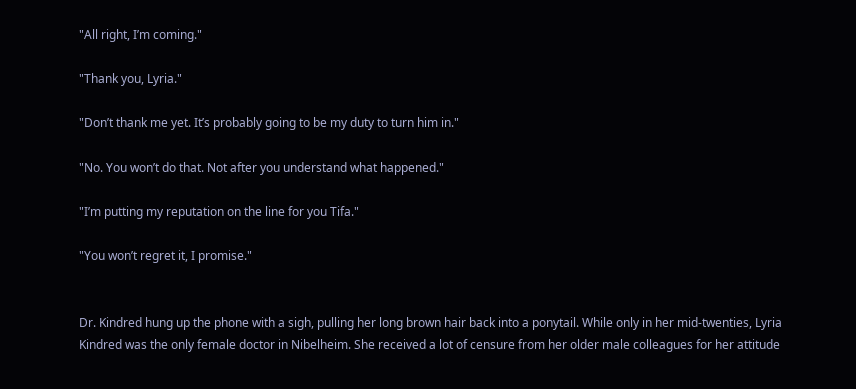"All right, I’m coming."

"Thank you, Lyria."

"Don’t thank me yet. It’s probably going to be my duty to turn him in."

"No. You won’t do that. Not after you understand what happened."

"I’m putting my reputation on the line for you Tifa."

"You won’t regret it, I promise."


Dr. Kindred hung up the phone with a sigh, pulling her long brown hair back into a ponytail. While only in her mid-twenties, Lyria Kindred was the only female doctor in Nibelheim. She received a lot of censure from her older male colleagues for her attitude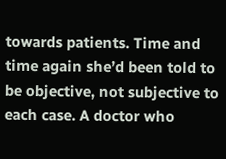towards patients. Time and time again she’d been told to be objective, not subjective to each case. A doctor who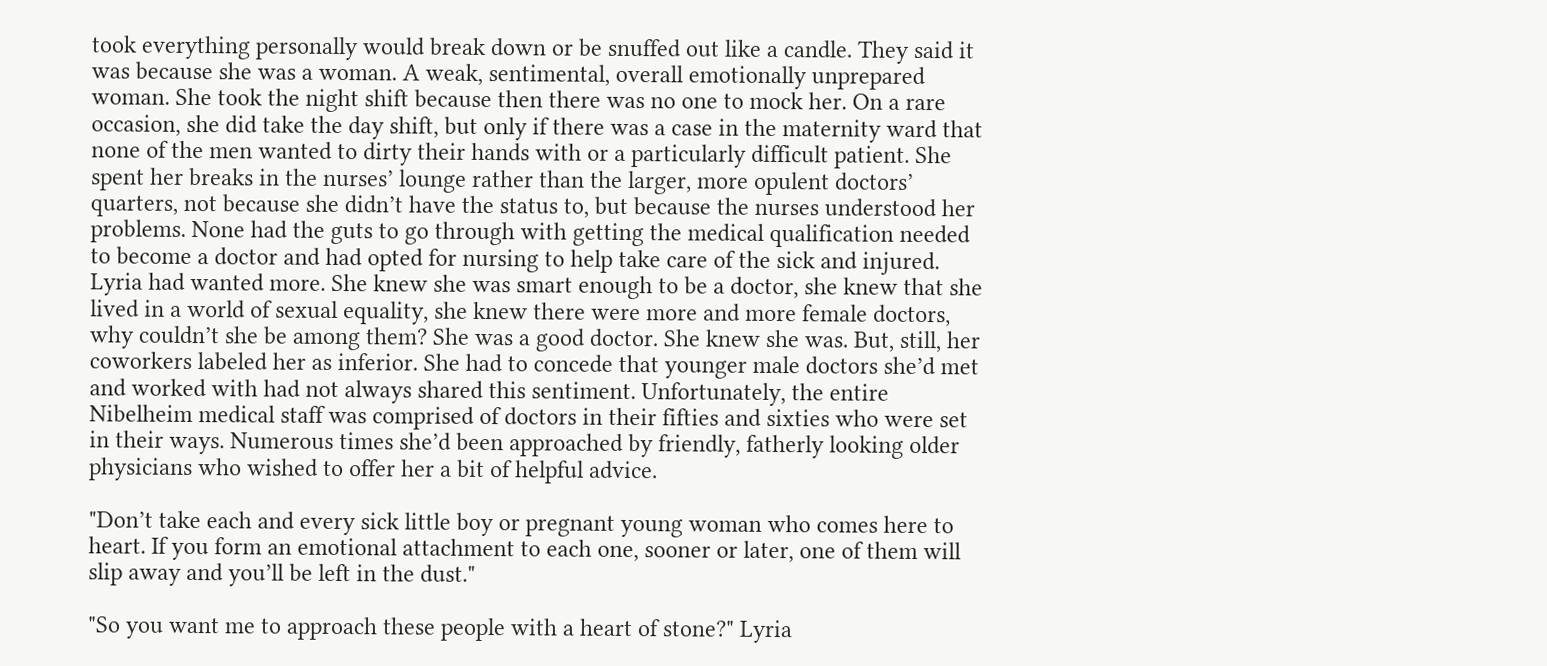took everything personally would break down or be snuffed out like a candle. They said it was because she was a woman. A weak, sentimental, overall emotionally unprepared woman. She took the night shift because then there was no one to mock her. On a rare occasion, she did take the day shift, but only if there was a case in the maternity ward that none of the men wanted to dirty their hands with or a particularly difficult patient. She spent her breaks in the nurses’ lounge rather than the larger, more opulent doctors’ quarters, not because she didn’t have the status to, but because the nurses understood her problems. None had the guts to go through with getting the medical qualification needed to become a doctor and had opted for nursing to help take care of the sick and injured. Lyria had wanted more. She knew she was smart enough to be a doctor, she knew that she lived in a world of sexual equality, she knew there were more and more female doctors, why couldn’t she be among them? She was a good doctor. She knew she was. But, still, her coworkers labeled her as inferior. She had to concede that younger male doctors she’d met and worked with had not always shared this sentiment. Unfortunately, the entire Nibelheim medical staff was comprised of doctors in their fifties and sixties who were set in their ways. Numerous times she’d been approached by friendly, fatherly looking older physicians who wished to offer her a bit of helpful advice.

"Don’t take each and every sick little boy or pregnant young woman who comes here to heart. If you form an emotional attachment to each one, sooner or later, one of them will slip away and you’ll be left in the dust."

"So you want me to approach these people with a heart of stone?" Lyria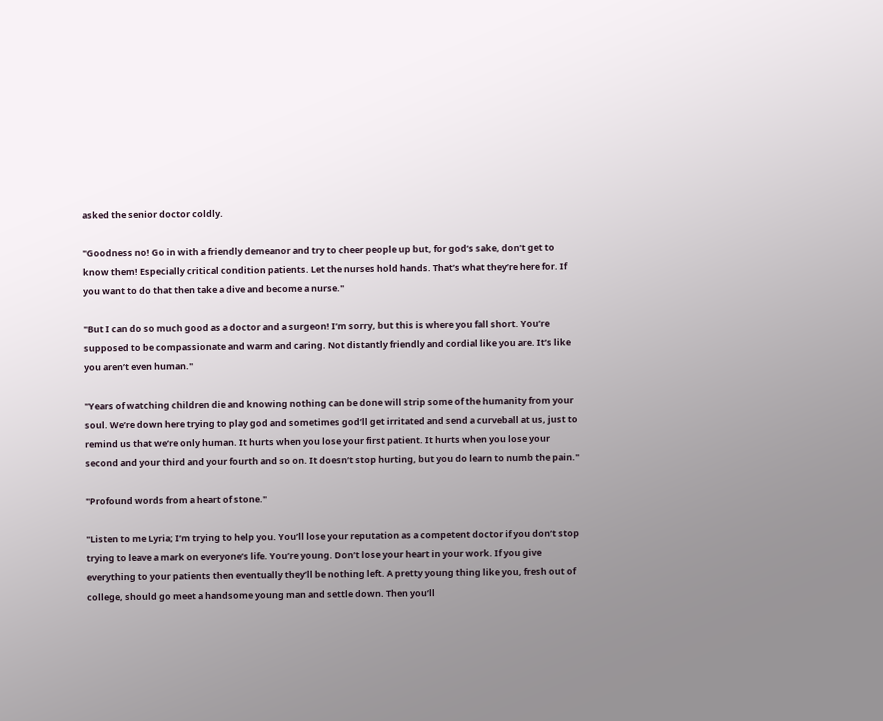asked the senior doctor coldly.

"Goodness no! Go in with a friendly demeanor and try to cheer people up but, for god’s sake, don’t get to know them! Especially critical condition patients. Let the nurses hold hands. That’s what they’re here for. If you want to do that then take a dive and become a nurse."

"But I can do so much good as a doctor and a surgeon! I’m sorry, but this is where you fall short. You’re supposed to be compassionate and warm and caring. Not distantly friendly and cordial like you are. It’s like you aren’t even human."

"Years of watching children die and knowing nothing can be done will strip some of the humanity from your soul. We’re down here trying to play god and sometimes god’ll get irritated and send a curveball at us, just to remind us that we’re only human. It hurts when you lose your first patient. It hurts when you lose your second and your third and your fourth and so on. It doesn’t stop hurting, but you do learn to numb the pain."

"Profound words from a heart of stone."

"Listen to me Lyria; I’m trying to help you. You’ll lose your reputation as a competent doctor if you don’t stop trying to leave a mark on everyone’s life. You’re young. Don’t lose your heart in your work. If you give everything to your patients then eventually they’ll be nothing left. A pretty young thing like you, fresh out of college, should go meet a handsome young man and settle down. Then you’ll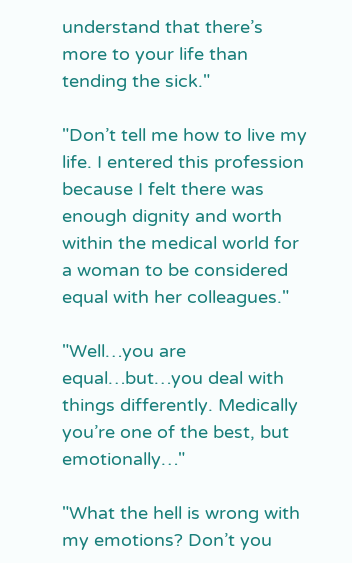understand that there’s more to your life than tending the sick."

"Don’t tell me how to live my life. I entered this profession because I felt there was enough dignity and worth within the medical world for a woman to be considered equal with her colleagues."

"Well…you are equal…but…you deal with things differently. Medically you’re one of the best, but emotionally…"

"What the hell is wrong with my emotions? Don’t you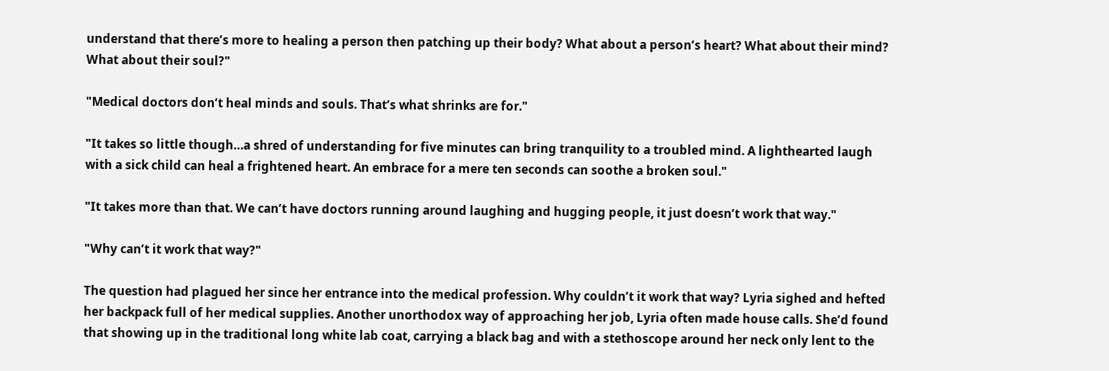understand that there’s more to healing a person then patching up their body? What about a person’s heart? What about their mind? What about their soul?"

"Medical doctors don’t heal minds and souls. That’s what shrinks are for."

"It takes so little though…a shred of understanding for five minutes can bring tranquility to a troubled mind. A lighthearted laugh with a sick child can heal a frightened heart. An embrace for a mere ten seconds can soothe a broken soul."

"It takes more than that. We can’t have doctors running around laughing and hugging people, it just doesn’t work that way."

"Why can’t it work that way?"

The question had plagued her since her entrance into the medical profession. Why couldn’t it work that way? Lyria sighed and hefted her backpack full of her medical supplies. Another unorthodox way of approaching her job, Lyria often made house calls. She’d found that showing up in the traditional long white lab coat, carrying a black bag and with a stethoscope around her neck only lent to the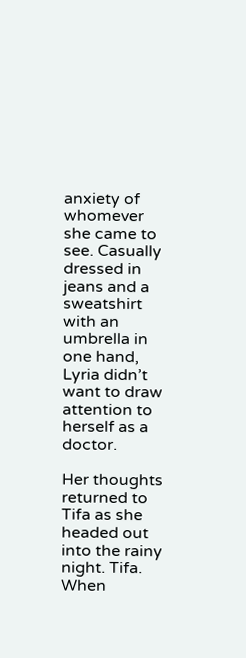anxiety of whomever she came to see. Casually dressed in jeans and a sweatshirt with an umbrella in one hand, Lyria didn’t want to draw attention to herself as a doctor.

Her thoughts returned to Tifa as she headed out into the rainy night. Tifa. When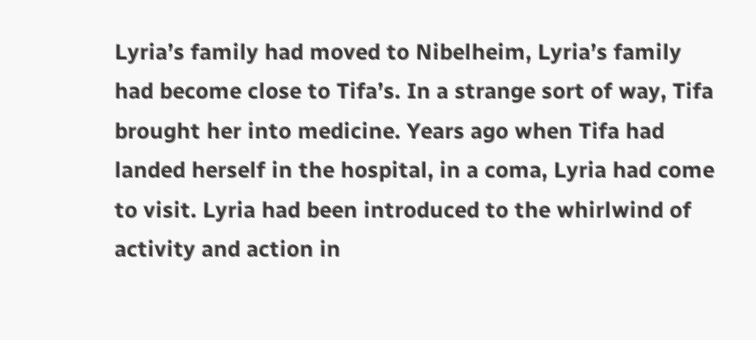Lyria’s family had moved to Nibelheim, Lyria’s family had become close to Tifa’s. In a strange sort of way, Tifa brought her into medicine. Years ago when Tifa had landed herself in the hospital, in a coma, Lyria had come to visit. Lyria had been introduced to the whirlwind of activity and action in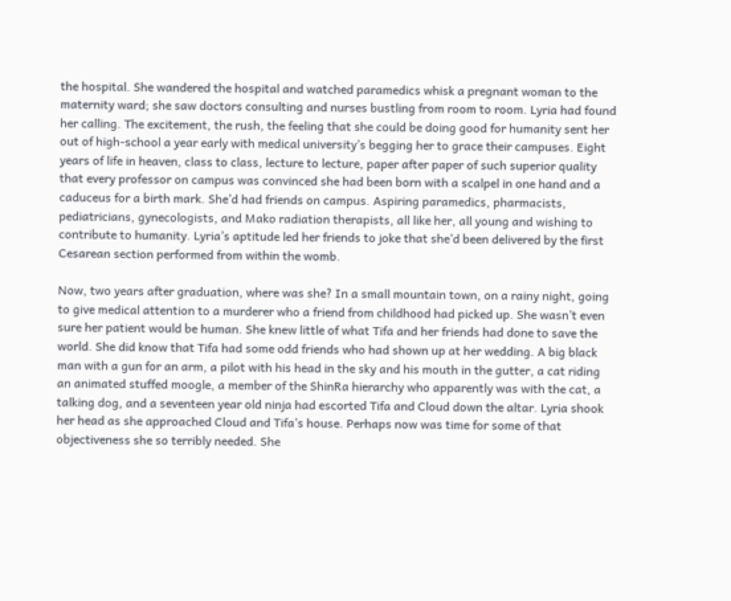the hospital. She wandered the hospital and watched paramedics whisk a pregnant woman to the maternity ward; she saw doctors consulting and nurses bustling from room to room. Lyria had found her calling. The excitement, the rush, the feeling that she could be doing good for humanity sent her out of high-school a year early with medical university’s begging her to grace their campuses. Eight years of life in heaven, class to class, lecture to lecture, paper after paper of such superior quality that every professor on campus was convinced she had been born with a scalpel in one hand and a caduceus for a birth mark. She’d had friends on campus. Aspiring paramedics, pharmacists, pediatricians, gynecologists, and Mako radiation therapists, all like her, all young and wishing to contribute to humanity. Lyria’s aptitude led her friends to joke that she’d been delivered by the first Cesarean section performed from within the womb.

Now, two years after graduation, where was she? In a small mountain town, on a rainy night, going to give medical attention to a murderer who a friend from childhood had picked up. She wasn’t even sure her patient would be human. She knew little of what Tifa and her friends had done to save the world. She did know that Tifa had some odd friends who had shown up at her wedding. A big black man with a gun for an arm, a pilot with his head in the sky and his mouth in the gutter, a cat riding an animated stuffed moogle, a member of the ShinRa hierarchy who apparently was with the cat, a talking dog, and a seventeen year old ninja had escorted Tifa and Cloud down the altar. Lyria shook her head as she approached Cloud and Tifa’s house. Perhaps now was time for some of that objectiveness she so terribly needed. She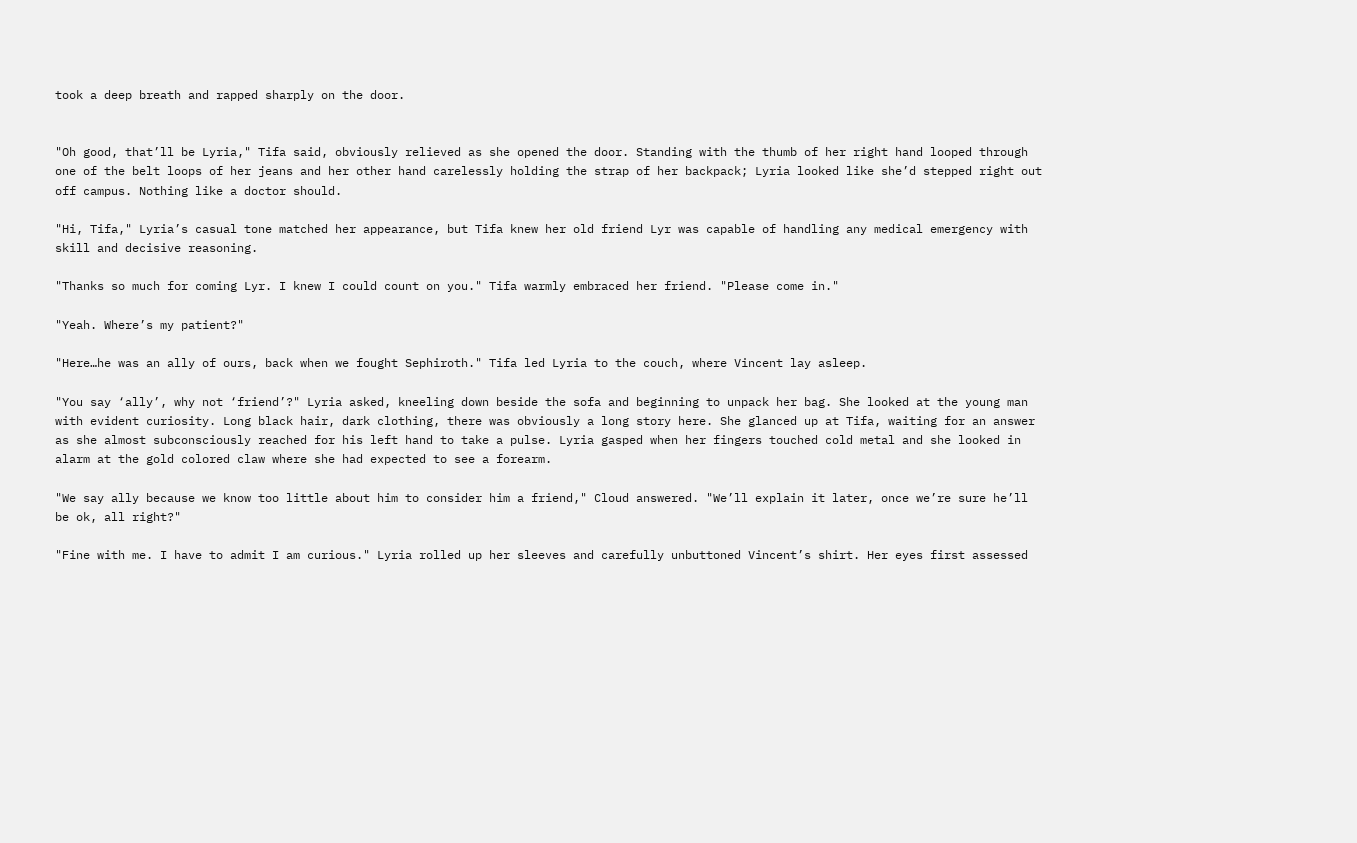took a deep breath and rapped sharply on the door.


"Oh good, that’ll be Lyria," Tifa said, obviously relieved as she opened the door. Standing with the thumb of her right hand looped through one of the belt loops of her jeans and her other hand carelessly holding the strap of her backpack; Lyria looked like she’d stepped right out off campus. Nothing like a doctor should.

"Hi, Tifa," Lyria’s casual tone matched her appearance, but Tifa knew her old friend Lyr was capable of handling any medical emergency with skill and decisive reasoning.

"Thanks so much for coming Lyr. I knew I could count on you." Tifa warmly embraced her friend. "Please come in."

"Yeah. Where’s my patient?"

"Here…he was an ally of ours, back when we fought Sephiroth." Tifa led Lyria to the couch, where Vincent lay asleep.

"You say ‘ally’, why not ‘friend’?" Lyria asked, kneeling down beside the sofa and beginning to unpack her bag. She looked at the young man with evident curiosity. Long black hair, dark clothing, there was obviously a long story here. She glanced up at Tifa, waiting for an answer as she almost subconsciously reached for his left hand to take a pulse. Lyria gasped when her fingers touched cold metal and she looked in alarm at the gold colored claw where she had expected to see a forearm.

"We say ally because we know too little about him to consider him a friend," Cloud answered. "We’ll explain it later, once we’re sure he’ll be ok, all right?"

"Fine with me. I have to admit I am curious." Lyria rolled up her sleeves and carefully unbuttoned Vincent’s shirt. Her eyes first assessed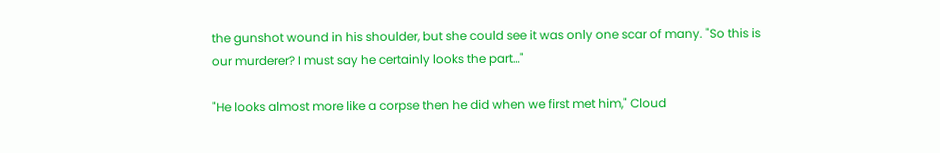the gunshot wound in his shoulder, but she could see it was only one scar of many. "So this is our murderer? I must say he certainly looks the part…"

"He looks almost more like a corpse then he did when we first met him," Cloud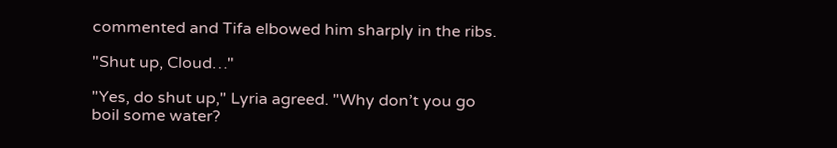commented and Tifa elbowed him sharply in the ribs.

"Shut up, Cloud…"

"Yes, do shut up," Lyria agreed. "Why don’t you go boil some water?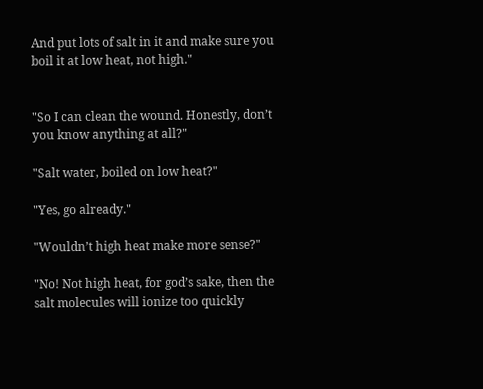And put lots of salt in it and make sure you boil it at low heat, not high."


"So I can clean the wound. Honestly, don’t you know anything at all?"

"Salt water, boiled on low heat?"

"Yes, go already."

"Wouldn’t high heat make more sense?"

"No! Not high heat, for god’s sake, then the salt molecules will ionize too quickly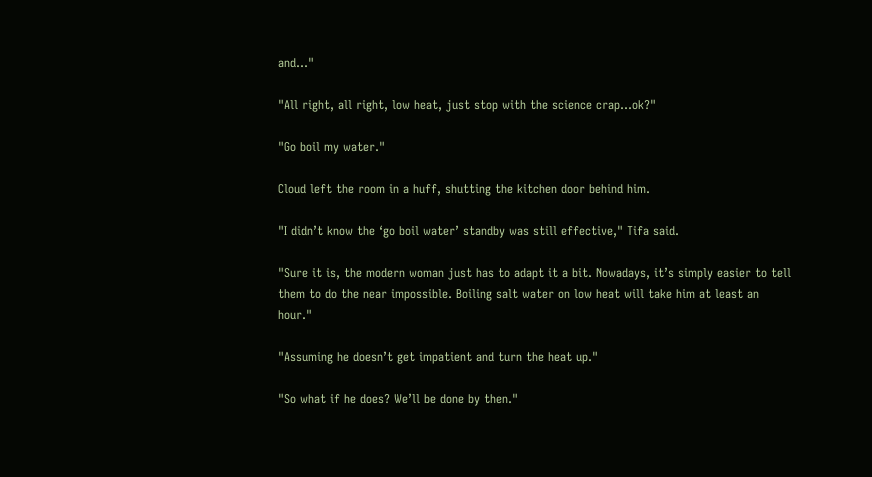and…"

"All right, all right, low heat, just stop with the science crap…ok?"

"Go boil my water."

Cloud left the room in a huff, shutting the kitchen door behind him.

"I didn’t know the ‘go boil water’ standby was still effective," Tifa said.

"Sure it is, the modern woman just has to adapt it a bit. Nowadays, it’s simply easier to tell them to do the near impossible. Boiling salt water on low heat will take him at least an hour."

"Assuming he doesn’t get impatient and turn the heat up."

"So what if he does? We’ll be done by then."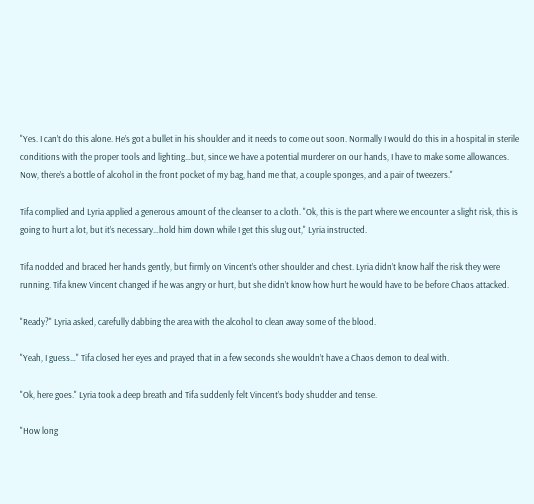"Yes. I can’t do this alone. He’s got a bullet in his shoulder and it needs to come out soon. Normally I would do this in a hospital in sterile conditions with the proper tools and lighting…but, since we have a potential murderer on our hands, I have to make some allowances. Now, there’s a bottle of alcohol in the front pocket of my bag, hand me that, a couple sponges, and a pair of tweezers."

Tifa complied and Lyria applied a generous amount of the cleanser to a cloth. "Ok, this is the part where we encounter a slight risk, this is going to hurt a lot, but it’s necessary…hold him down while I get this slug out," Lyria instructed.

Tifa nodded and braced her hands gently, but firmly on Vincent’s other shoulder and chest. Lyria didn’t know half the risk they were running. Tifa knew Vincent changed if he was angry or hurt, but she didn’t know how hurt he would have to be before Chaos attacked.

"Ready?" Lyria asked, carefully dabbing the area with the alcohol to clean away some of the blood.

"Yeah, I guess…" Tifa closed her eyes and prayed that in a few seconds she wouldn’t have a Chaos demon to deal with.

"Ok, here goes." Lyria took a deep breath and Tifa suddenly felt Vincent’s body shudder and tense.

"How long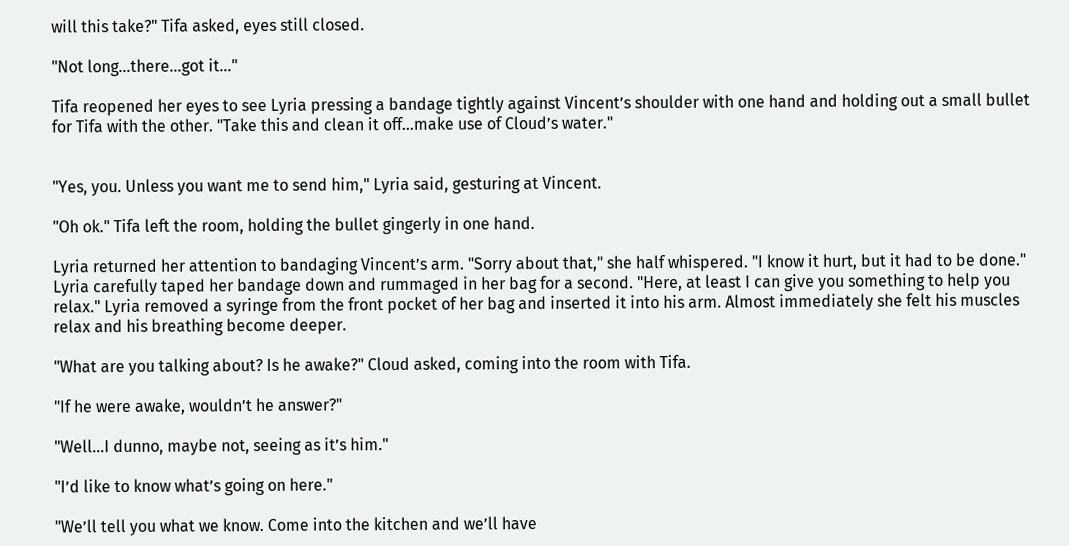will this take?" Tifa asked, eyes still closed.

"Not long…there…got it…"

Tifa reopened her eyes to see Lyria pressing a bandage tightly against Vincent’s shoulder with one hand and holding out a small bullet for Tifa with the other. "Take this and clean it off…make use of Cloud’s water."


"Yes, you. Unless you want me to send him," Lyria said, gesturing at Vincent.

"Oh ok." Tifa left the room, holding the bullet gingerly in one hand.

Lyria returned her attention to bandaging Vincent’s arm. "Sorry about that," she half whispered. "I know it hurt, but it had to be done." Lyria carefully taped her bandage down and rummaged in her bag for a second. "Here, at least I can give you something to help you relax." Lyria removed a syringe from the front pocket of her bag and inserted it into his arm. Almost immediately she felt his muscles relax and his breathing become deeper.

"What are you talking about? Is he awake?" Cloud asked, coming into the room with Tifa.

"If he were awake, wouldn’t he answer?"

"Well…I dunno, maybe not, seeing as it’s him."

"I’d like to know what’s going on here."

"We’ll tell you what we know. Come into the kitchen and we’ll have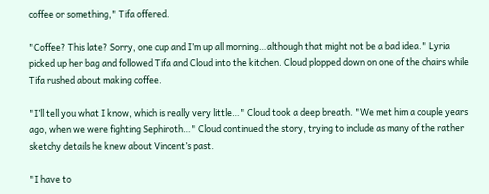coffee or something," Tifa offered.

"Coffee? This late? Sorry, one cup and I’m up all morning…although that might not be a bad idea." Lyria picked up her bag and followed Tifa and Cloud into the kitchen. Cloud plopped down on one of the chairs while Tifa rushed about making coffee.

"I’ll tell you what I know, which is really very little…" Cloud took a deep breath. "We met him a couple years ago, when we were fighting Sephiroth…" Cloud continued the story, trying to include as many of the rather sketchy details he knew about Vincent’s past.

"I have to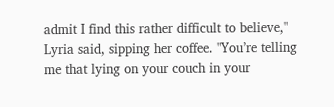admit I find this rather difficult to believe," Lyria said, sipping her coffee. "You’re telling me that lying on your couch in your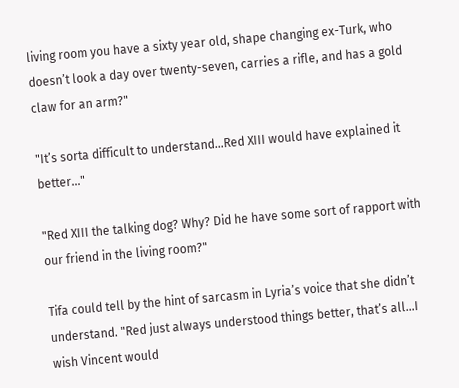living room you have a sixty year old, shape changing ex-Turk, who doesn’t look a day over twenty-seven, carries a rifle, and has a gold claw for an arm?"

"It’s sorta difficult to understand…Red XIII would have explained it better…"

"Red XIII the talking dog? Why? Did he have some sort of rapport with our friend in the living room?"

Tifa could tell by the hint of sarcasm in Lyria’s voice that she didn’t understand. "Red just always understood things better, that’s all…I wish Vincent would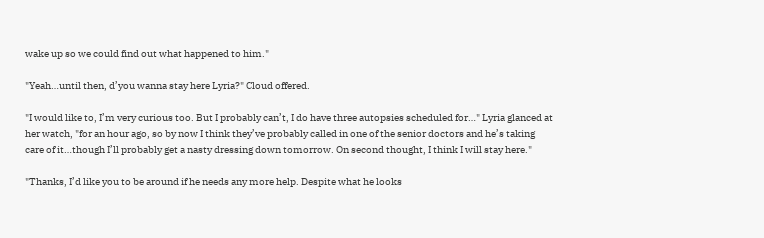wake up so we could find out what happened to him."

"Yeah…until then, d’you wanna stay here Lyria?" Cloud offered.

"I would like to, I’m very curious too. But I probably can’t, I do have three autopsies scheduled for…" Lyria glanced at her watch, "for an hour ago, so by now I think they’ve probably called in one of the senior doctors and he’s taking care of it…though I’ll probably get a nasty dressing down tomorrow. On second thought, I think I will stay here."

"Thanks, I’d like you to be around if he needs any more help. Despite what he looks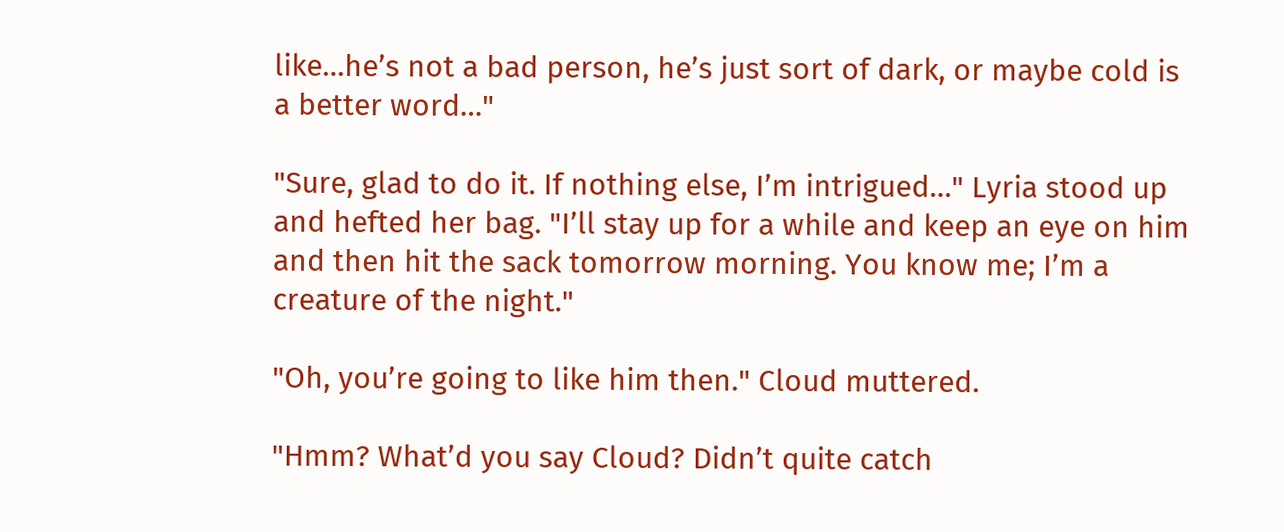like…he’s not a bad person, he’s just sort of dark, or maybe cold is a better word…"

"Sure, glad to do it. If nothing else, I’m intrigued…" Lyria stood up and hefted her bag. "I’ll stay up for a while and keep an eye on him and then hit the sack tomorrow morning. You know me; I’m a creature of the night."

"Oh, you’re going to like him then." Cloud muttered.

"Hmm? What’d you say Cloud? Didn’t quite catch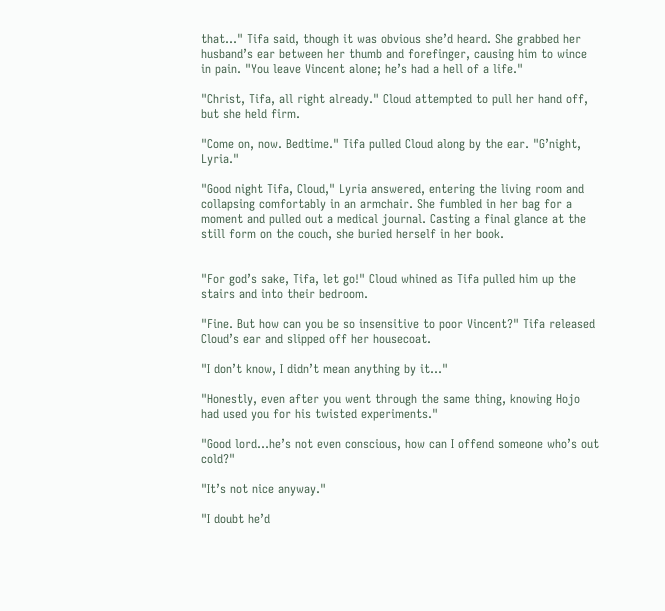that…" Tifa said, though it was obvious she’d heard. She grabbed her husband’s ear between her thumb and forefinger, causing him to wince in pain. "You leave Vincent alone; he’s had a hell of a life."

"Christ, Tifa, all right already." Cloud attempted to pull her hand off, but she held firm.

"Come on, now. Bedtime." Tifa pulled Cloud along by the ear. "G’night, Lyria."

"Good night Tifa, Cloud," Lyria answered, entering the living room and collapsing comfortably in an armchair. She fumbled in her bag for a moment and pulled out a medical journal. Casting a final glance at the still form on the couch, she buried herself in her book.


"For god’s sake, Tifa, let go!" Cloud whined as Tifa pulled him up the stairs and into their bedroom.

"Fine. But how can you be so insensitive to poor Vincent?" Tifa released Cloud’s ear and slipped off her housecoat.

"I don’t know, I didn’t mean anything by it…"

"Honestly, even after you went through the same thing, knowing Hojo had used you for his twisted experiments."

"Good lord…he’s not even conscious, how can I offend someone who’s out cold?"

"It’s not nice anyway."

"I doubt he’d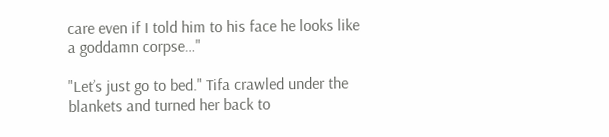care even if I told him to his face he looks like a goddamn corpse…"

"Let’s just go to bed." Tifa crawled under the blankets and turned her back to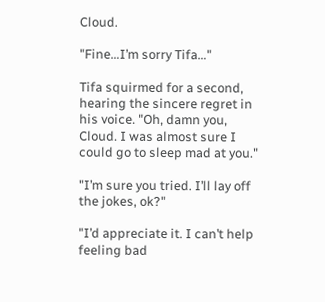Cloud.

"Fine…I’m sorry Tifa…"

Tifa squirmed for a second, hearing the sincere regret in his voice. "Oh, damn you, Cloud. I was almost sure I could go to sleep mad at you."

"I’m sure you tried. I’ll lay off the jokes, ok?"

"I’d appreciate it. I can’t help feeling bad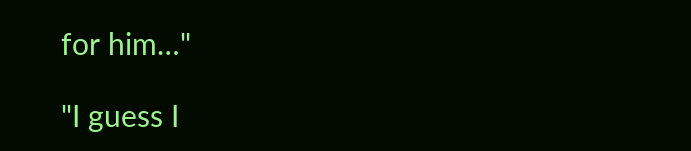for him…"

"I guess I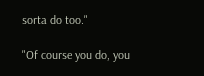sorta do too."

"Of course you do, you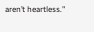aren’t heartless."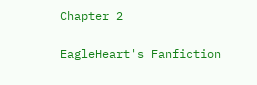Chapter 2

EagleHeart's Fanfiction